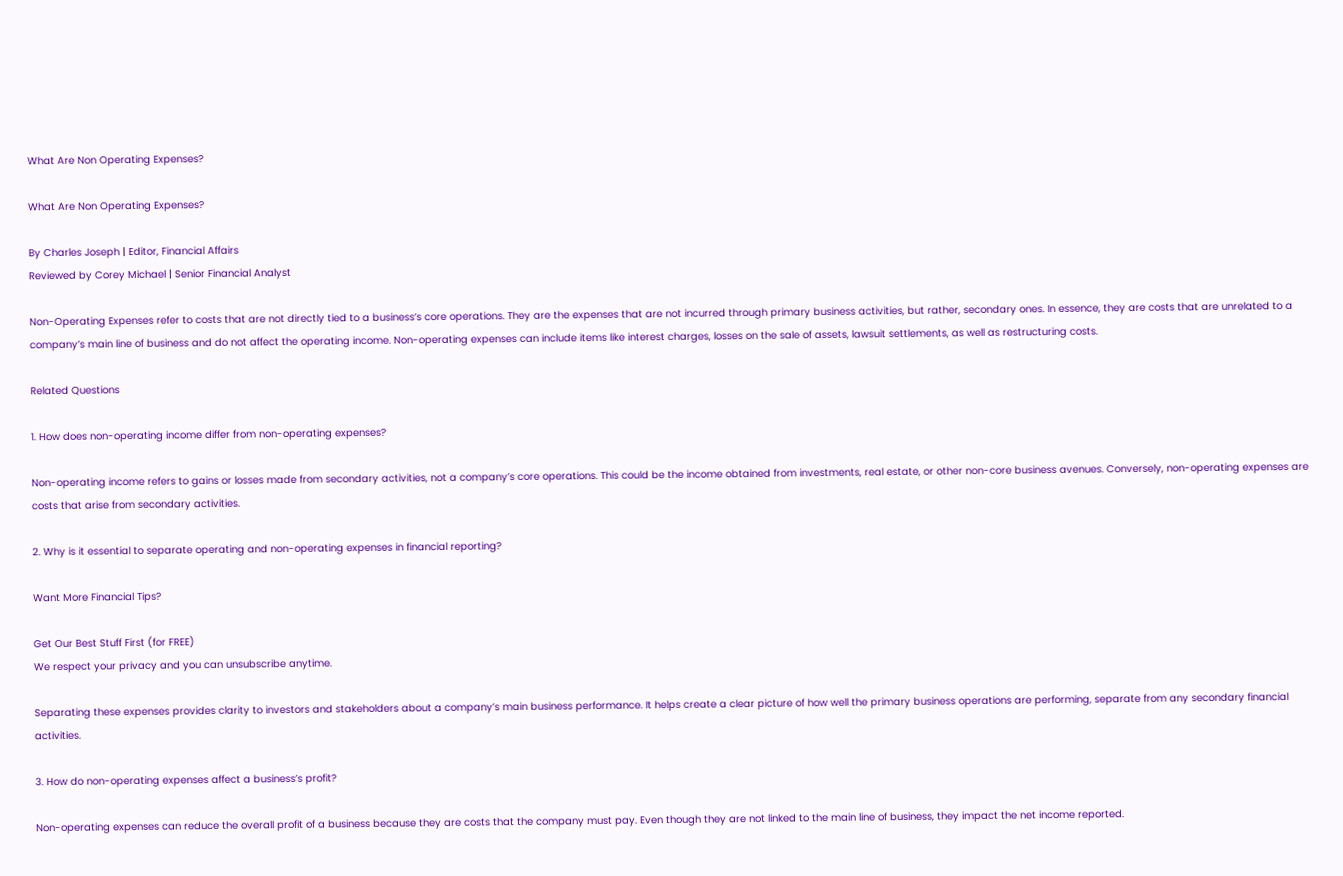What Are Non Operating Expenses?

What Are Non Operating Expenses?

By Charles Joseph | Editor, Financial Affairs
Reviewed by Corey Michael | Senior Financial Analyst

Non-Operating Expenses refer to costs that are not directly tied to a business’s core operations. They are the expenses that are not incurred through primary business activities, but rather, secondary ones. In essence, they are costs that are unrelated to a company’s main line of business and do not affect the operating income. Non-operating expenses can include items like interest charges, losses on the sale of assets, lawsuit settlements, as well as restructuring costs.

Related Questions

1. How does non-operating income differ from non-operating expenses?

Non-operating income refers to gains or losses made from secondary activities, not a company’s core operations. This could be the income obtained from investments, real estate, or other non-core business avenues. Conversely, non-operating expenses are costs that arise from secondary activities.

2. Why is it essential to separate operating and non-operating expenses in financial reporting?

Want More Financial Tips?

Get Our Best Stuff First (for FREE)
We respect your privacy and you can unsubscribe anytime.

Separating these expenses provides clarity to investors and stakeholders about a company’s main business performance. It helps create a clear picture of how well the primary business operations are performing, separate from any secondary financial activities.

3. How do non-operating expenses affect a business’s profit?

Non-operating expenses can reduce the overall profit of a business because they are costs that the company must pay. Even though they are not linked to the main line of business, they impact the net income reported.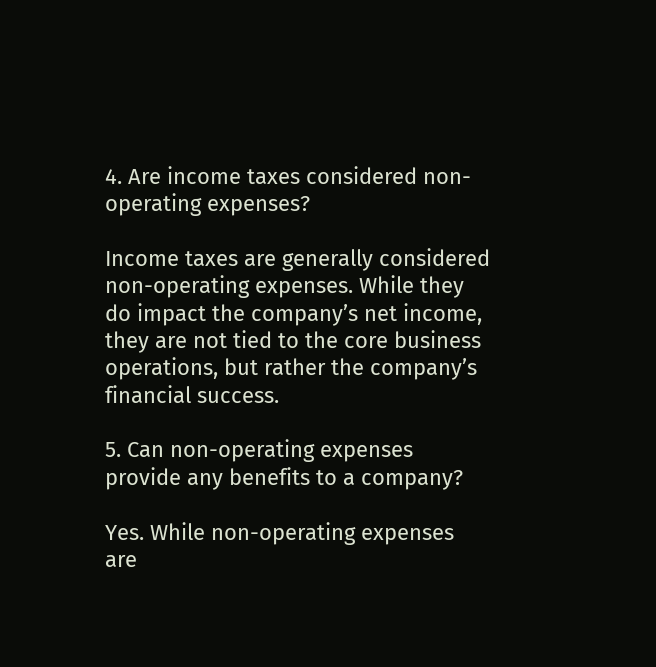4. Are income taxes considered non-operating expenses?

Income taxes are generally considered non-operating expenses. While they do impact the company’s net income, they are not tied to the core business operations, but rather the company’s financial success.

5. Can non-operating expenses provide any benefits to a company?

Yes. While non-operating expenses are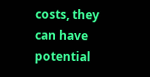costs, they can have potential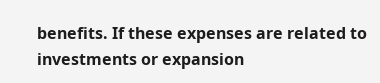benefits. If these expenses are related to investments or expansion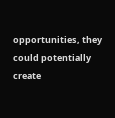opportunities, they could potentially create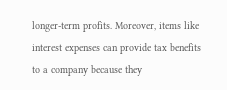longer-term profits. Moreover, items like interest expenses can provide tax benefits to a company because they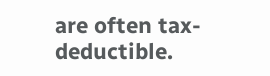are often tax-deductible.